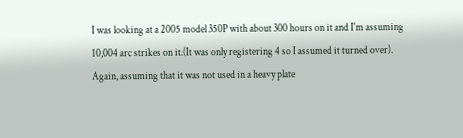I was looking at a 2005 model 350P with about 300 hours on it and I'm assuming 10,004 arc strikes on it.(It was only registering 4 so I assumed it turned over). Again, assuming that it was not used in a heavy plate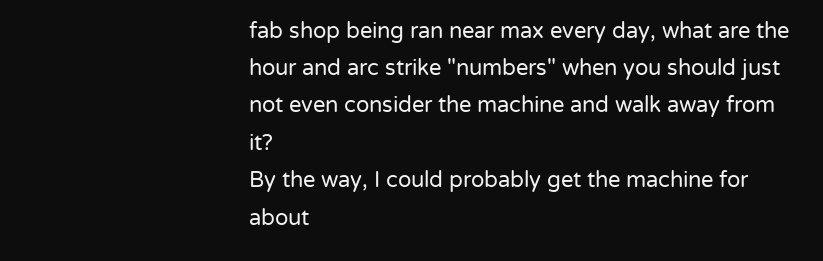fab shop being ran near max every day, what are the hour and arc strike "numbers" when you should just not even consider the machine and walk away from it?
By the way, I could probably get the machine for about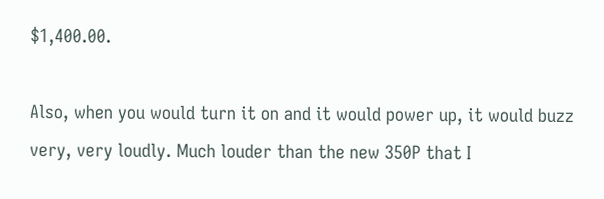$1,400.00.

Also, when you would turn it on and it would power up, it would buzz very, very loudly. Much louder than the new 350P that I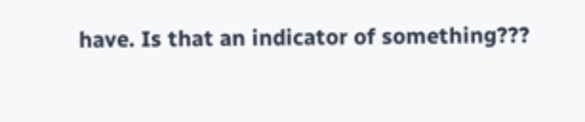have. Is that an indicator of something???